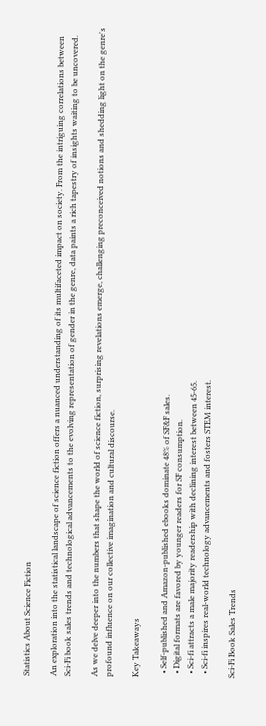Statistics About Science Fiction

An exploration into the statistical landscape of science fiction offers a nuanced understanding of its multifaceted impact on society. From the intriguing correlations between Sci-Fi book sales trends and technological advancements to the evolving representation of gender in the genre, data paints a rich tapestry of insights waiting to be uncovered.

As we delve deeper into the numbers that shape the world of science fiction, surprising revelations emerge, challenging preconceived notions and shedding light on the genre's profound influence on our collective imagination and cultural discourse.

Key Takeaways

  • Self-published and Amazon-published ebooks dominate 48% of SF&F sales.
  • Digital formats are favored by younger readers for SF consumption.
  • Sci-fi attracts a male majority readership with declining interest between 45-65.
  • Sci-fi inspires real-world technology advancements and fosters STEM interest.

Sci-Fi Book Sales Trends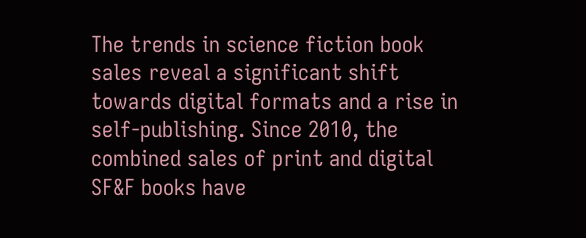The trends in science fiction book sales reveal a significant shift towards digital formats and a rise in self-publishing. Since 2010, the combined sales of print and digital SF&F books have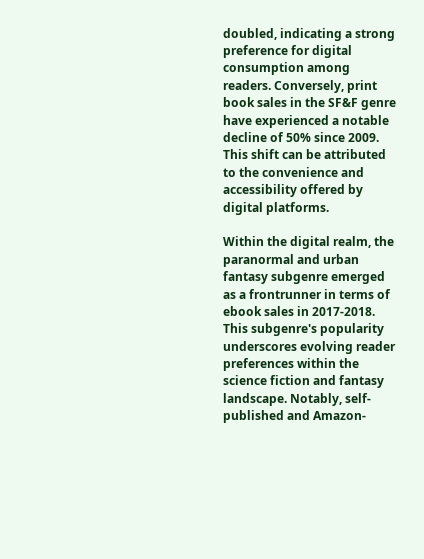doubled, indicating a strong preference for digital consumption among readers. Conversely, print book sales in the SF&F genre have experienced a notable decline of 50% since 2009. This shift can be attributed to the convenience and accessibility offered by digital platforms.

Within the digital realm, the paranormal and urban fantasy subgenre emerged as a frontrunner in terms of ebook sales in 2017-2018. This subgenre's popularity underscores evolving reader preferences within the science fiction and fantasy landscape. Notably, self-published and Amazon-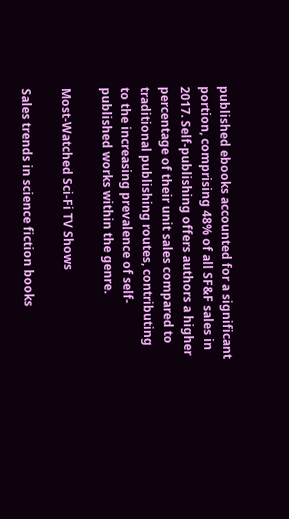published ebooks accounted for a significant portion, comprising 48% of all SF&F sales in 2017. Self-publishing offers authors a higher percentage of their unit sales compared to traditional publishing routes, contributing to the increasing prevalence of self-published works within the genre.

Most-Watched Sci-Fi TV Shows

Sales trends in science fiction books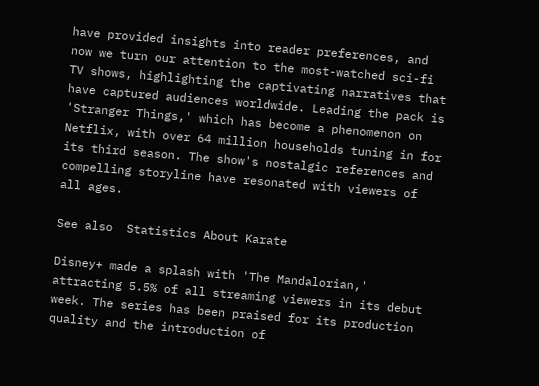have provided insights into reader preferences, and now we turn our attention to the most-watched sci-fi TV shows, highlighting the captivating narratives that have captured audiences worldwide. Leading the pack is 'Stranger Things,' which has become a phenomenon on Netflix, with over 64 million households tuning in for its third season. The show's nostalgic references and compelling storyline have resonated with viewers of all ages.

See also  Statistics About Karate

Disney+ made a splash with 'The Mandalorian,' attracting 5.5% of all streaming viewers in its debut week. The series has been praised for its production quality and the introduction of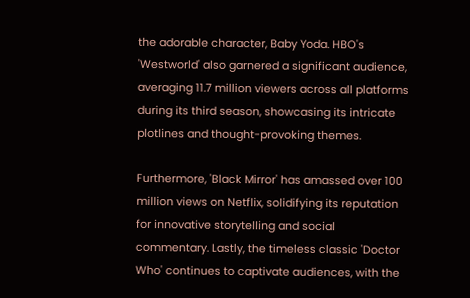the adorable character, Baby Yoda. HBO's 'Westworld' also garnered a significant audience, averaging 11.7 million viewers across all platforms during its third season, showcasing its intricate plotlines and thought-provoking themes.

Furthermore, 'Black Mirror' has amassed over 100 million views on Netflix, solidifying its reputation for innovative storytelling and social commentary. Lastly, the timeless classic 'Doctor Who' continues to captivate audiences, with the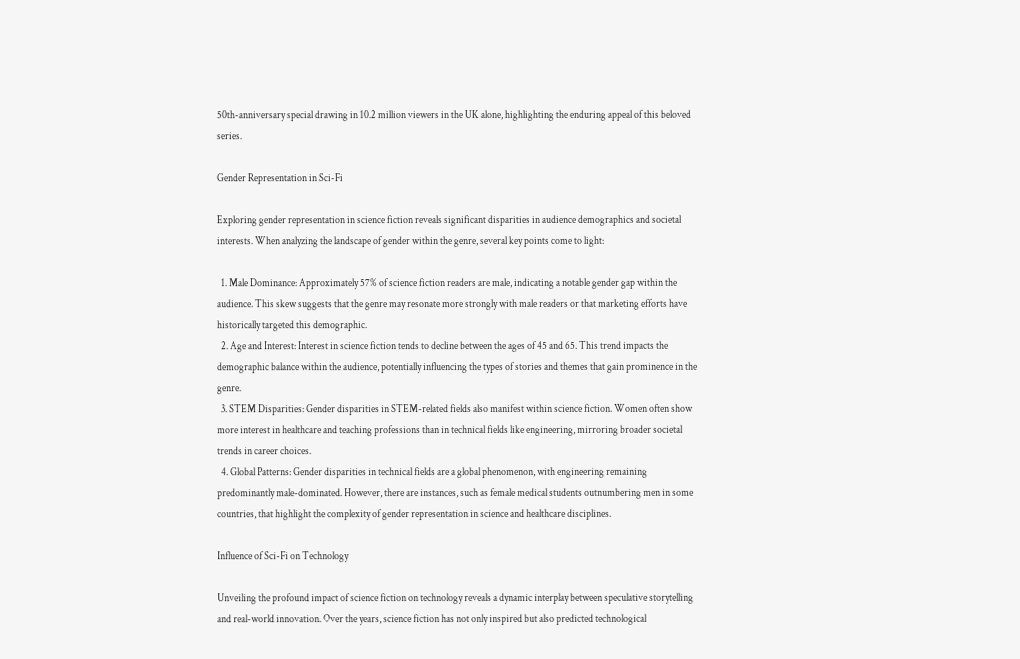50th-anniversary special drawing in 10.2 million viewers in the UK alone, highlighting the enduring appeal of this beloved series.

Gender Representation in Sci-Fi

Exploring gender representation in science fiction reveals significant disparities in audience demographics and societal interests. When analyzing the landscape of gender within the genre, several key points come to light:

  1. Male Dominance: Approximately 57% of science fiction readers are male, indicating a notable gender gap within the audience. This skew suggests that the genre may resonate more strongly with male readers or that marketing efforts have historically targeted this demographic.
  2. Age and Interest: Interest in science fiction tends to decline between the ages of 45 and 65. This trend impacts the demographic balance within the audience, potentially influencing the types of stories and themes that gain prominence in the genre.
  3. STEM Disparities: Gender disparities in STEM-related fields also manifest within science fiction. Women often show more interest in healthcare and teaching professions than in technical fields like engineering, mirroring broader societal trends in career choices.
  4. Global Patterns: Gender disparities in technical fields are a global phenomenon, with engineering remaining predominantly male-dominated. However, there are instances, such as female medical students outnumbering men in some countries, that highlight the complexity of gender representation in science and healthcare disciplines.

Influence of Sci-Fi on Technology

Unveiling the profound impact of science fiction on technology reveals a dynamic interplay between speculative storytelling and real-world innovation. Over the years, science fiction has not only inspired but also predicted technological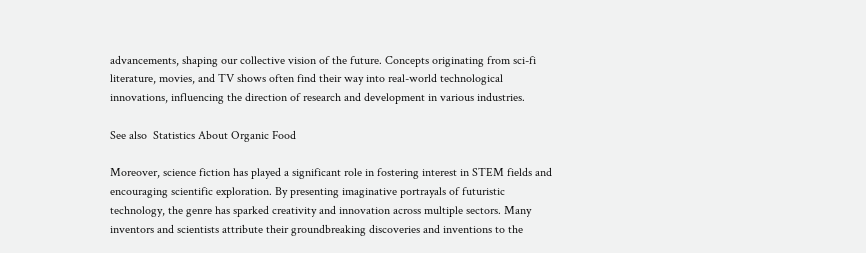advancements, shaping our collective vision of the future. Concepts originating from sci-fi literature, movies, and TV shows often find their way into real-world technological innovations, influencing the direction of research and development in various industries.

See also  Statistics About Organic Food

Moreover, science fiction has played a significant role in fostering interest in STEM fields and encouraging scientific exploration. By presenting imaginative portrayals of futuristic technology, the genre has sparked creativity and innovation across multiple sectors. Many inventors and scientists attribute their groundbreaking discoveries and inventions to the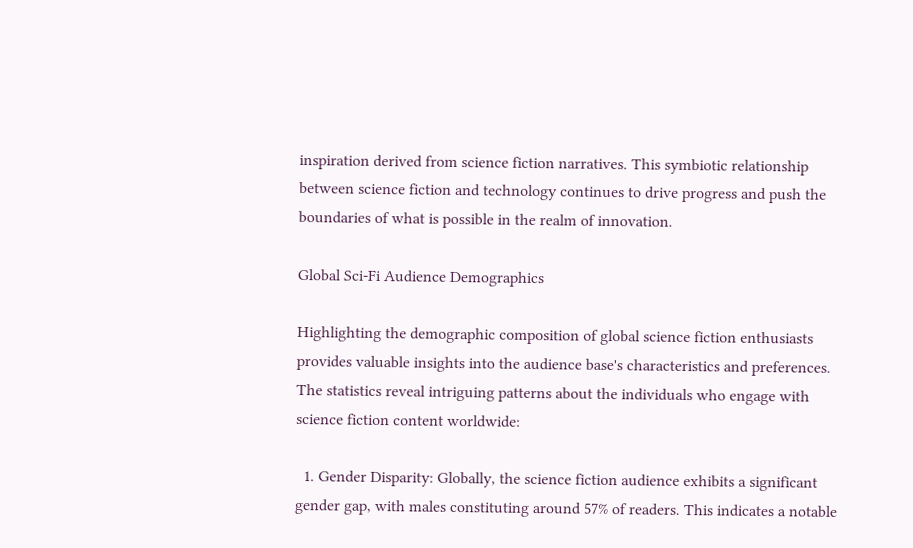inspiration derived from science fiction narratives. This symbiotic relationship between science fiction and technology continues to drive progress and push the boundaries of what is possible in the realm of innovation.

Global Sci-Fi Audience Demographics

Highlighting the demographic composition of global science fiction enthusiasts provides valuable insights into the audience base's characteristics and preferences. The statistics reveal intriguing patterns about the individuals who engage with science fiction content worldwide:

  1. Gender Disparity: Globally, the science fiction audience exhibits a significant gender gap, with males constituting around 57% of readers. This indicates a notable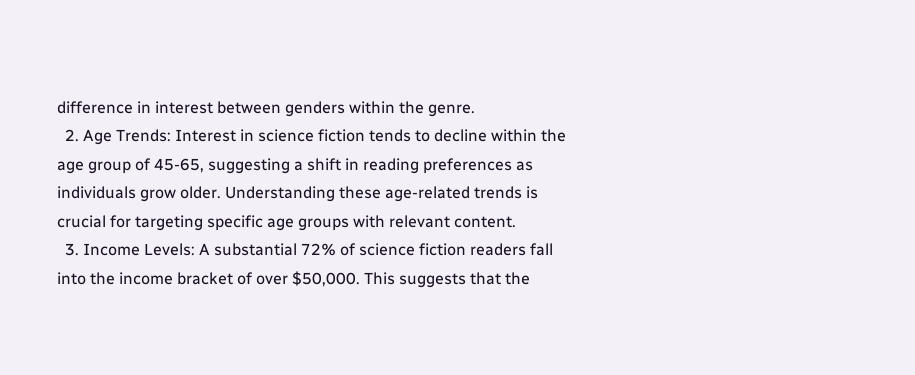difference in interest between genders within the genre.
  2. Age Trends: Interest in science fiction tends to decline within the age group of 45-65, suggesting a shift in reading preferences as individuals grow older. Understanding these age-related trends is crucial for targeting specific age groups with relevant content.
  3. Income Levels: A substantial 72% of science fiction readers fall into the income bracket of over $50,000. This suggests that the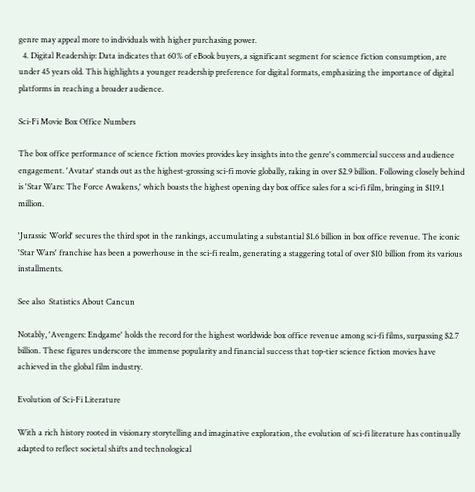genre may appeal more to individuals with higher purchasing power.
  4. Digital Readership: Data indicates that 60% of eBook buyers, a significant segment for science fiction consumption, are under 45 years old. This highlights a younger readership preference for digital formats, emphasizing the importance of digital platforms in reaching a broader audience.

Sci-Fi Movie Box Office Numbers

The box office performance of science fiction movies provides key insights into the genre's commercial success and audience engagement. 'Avatar' stands out as the highest-grossing sci-fi movie globally, raking in over $2.9 billion. Following closely behind is 'Star Wars: The Force Awakens,' which boasts the highest opening day box office sales for a sci-fi film, bringing in $119.1 million.

'Jurassic World' secures the third spot in the rankings, accumulating a substantial $1.6 billion in box office revenue. The iconic 'Star Wars' franchise has been a powerhouse in the sci-fi realm, generating a staggering total of over $10 billion from its various installments.

See also  Statistics About Cancun

Notably, 'Avengers: Endgame' holds the record for the highest worldwide box office revenue among sci-fi films, surpassing $2.7 billion. These figures underscore the immense popularity and financial success that top-tier science fiction movies have achieved in the global film industry.

Evolution of Sci-Fi Literature

With a rich history rooted in visionary storytelling and imaginative exploration, the evolution of sci-fi literature has continually adapted to reflect societal shifts and technological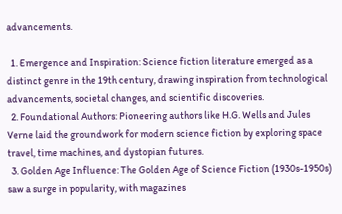advancements.

  1. Emergence and Inspiration: Science fiction literature emerged as a distinct genre in the 19th century, drawing inspiration from technological advancements, societal changes, and scientific discoveries.
  2. Foundational Authors: Pioneering authors like H.G. Wells and Jules Verne laid the groundwork for modern science fiction by exploring space travel, time machines, and dystopian futures.
  3. Golden Age Influence: The Golden Age of Science Fiction (1930s-1950s) saw a surge in popularity, with magazines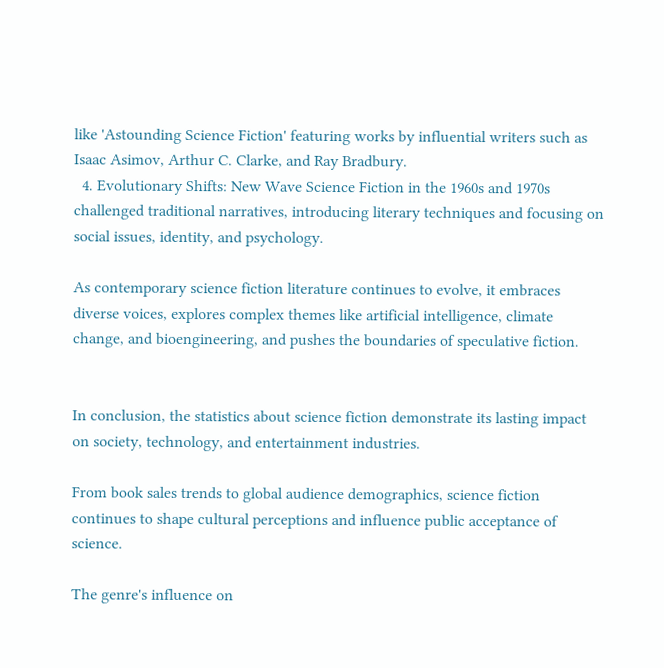like 'Astounding Science Fiction' featuring works by influential writers such as Isaac Asimov, Arthur C. Clarke, and Ray Bradbury.
  4. Evolutionary Shifts: New Wave Science Fiction in the 1960s and 1970s challenged traditional narratives, introducing literary techniques and focusing on social issues, identity, and psychology.

As contemporary science fiction literature continues to evolve, it embraces diverse voices, explores complex themes like artificial intelligence, climate change, and bioengineering, and pushes the boundaries of speculative fiction.


In conclusion, the statistics about science fiction demonstrate its lasting impact on society, technology, and entertainment industries.

From book sales trends to global audience demographics, science fiction continues to shape cultural perceptions and influence public acceptance of science.

The genre's influence on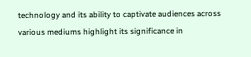technology and its ability to captivate audiences across various mediums highlight its significance in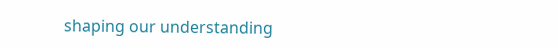shaping our understanding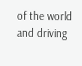of the world and driving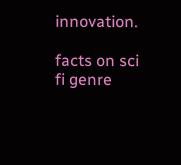innovation.

facts on sci fi genre